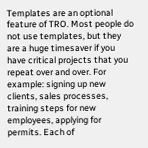Templates are an optional feature of TRO. Most people do not use templates, but they are a huge timesaver if you have critical projects that you repeat over and over. For example: signing up new clients, sales processes, training steps for new employees, applying for permits. Each of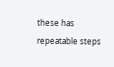these has repeatable steps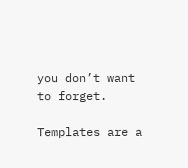you don’t want to forget.

Templates are a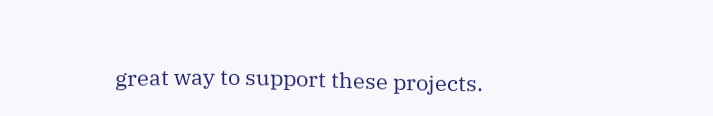great way to support these projects.